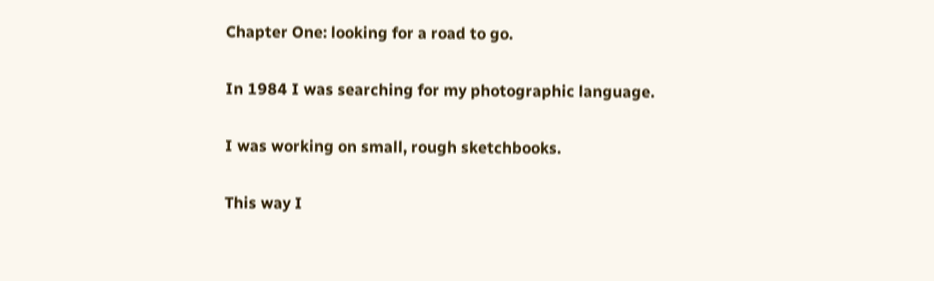Chapter One: looking for a road to go.

In 1984 I was searching for my photographic language.

I was working on small, rough sketchbooks.

This way I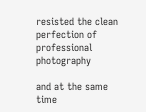resisted the clean perfection of professional photography

and at the same time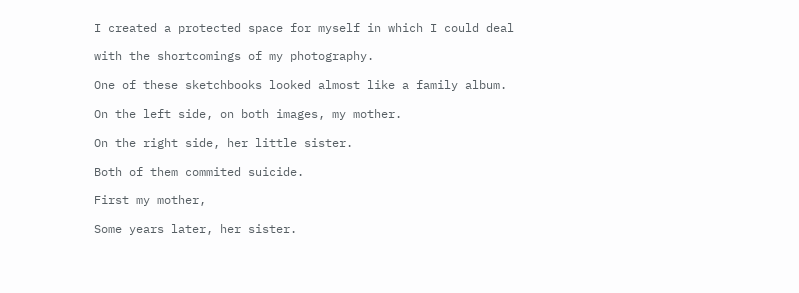I created a protected space for myself in which I could deal

with the shortcomings of my photography.

One of these sketchbooks looked almost like a family album.

On the left side, on both images, my mother.

On the right side, her little sister.

Both of them commited suicide.

First my mother,

Some years later, her sister.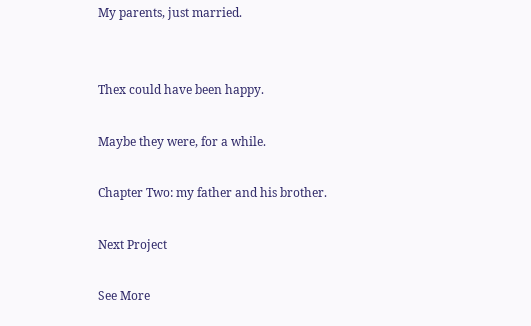My parents, just married.


Thex could have been happy.

Maybe they were, for a while.

Chapter Two: my father and his brother.

Next Project

See More